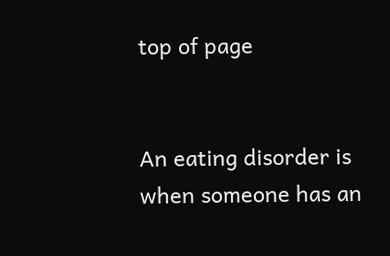top of page


An eating disorder is when someone has an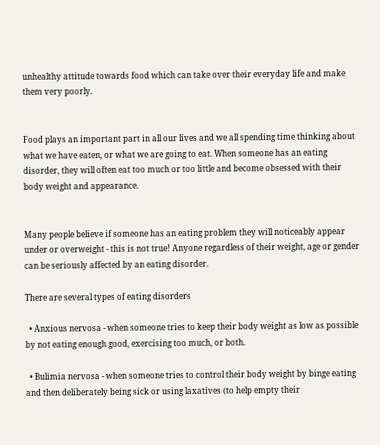unhealthy attitude towards food which can take over their everyday life and make them very poorly.


Food plays an important part in all our lives and we all spending time thinking about what we have eaten, or what we are going to eat. When someone has an eating disorder, they will often eat too much or too little and become obsessed with their body weight and appearance.


Many people believe if someone has an eating problem they will noticeably appear under or overweight - this is not true! Anyone regardless of their weight, age or gender can be seriously affected by an eating disorder.

There are several types of eating disorders

  • Anxious nervosa - when someone tries to keep their body weight as low as possible by not eating enough good, exercising too much, or both.

  • Bulimia nervosa - when someone tries to control their body weight by binge eating and then deliberately being sick or using laxatives (to help empty their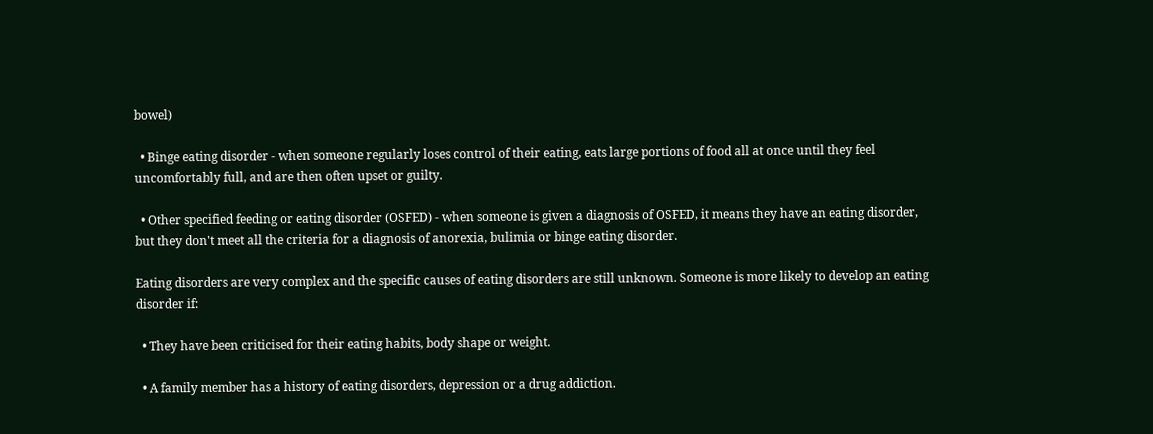bowel)

  • Binge eating disorder - when someone regularly loses control of their eating, eats large portions of food all at once until they feel uncomfortably full, and are then often upset or guilty.

  • Other specified feeding or eating disorder (OSFED) - when someone is given a diagnosis of OSFED, it means they have an eating disorder, but they don't meet all the criteria for a diagnosis of anorexia, bulimia or binge eating disorder.

Eating disorders are very complex and the specific causes of eating disorders are still unknown. Someone is more likely to develop an eating disorder if:

  • They have been criticised for their eating habits, body shape or weight.

  • A family member has a history of eating disorders, depression or a drug addiction.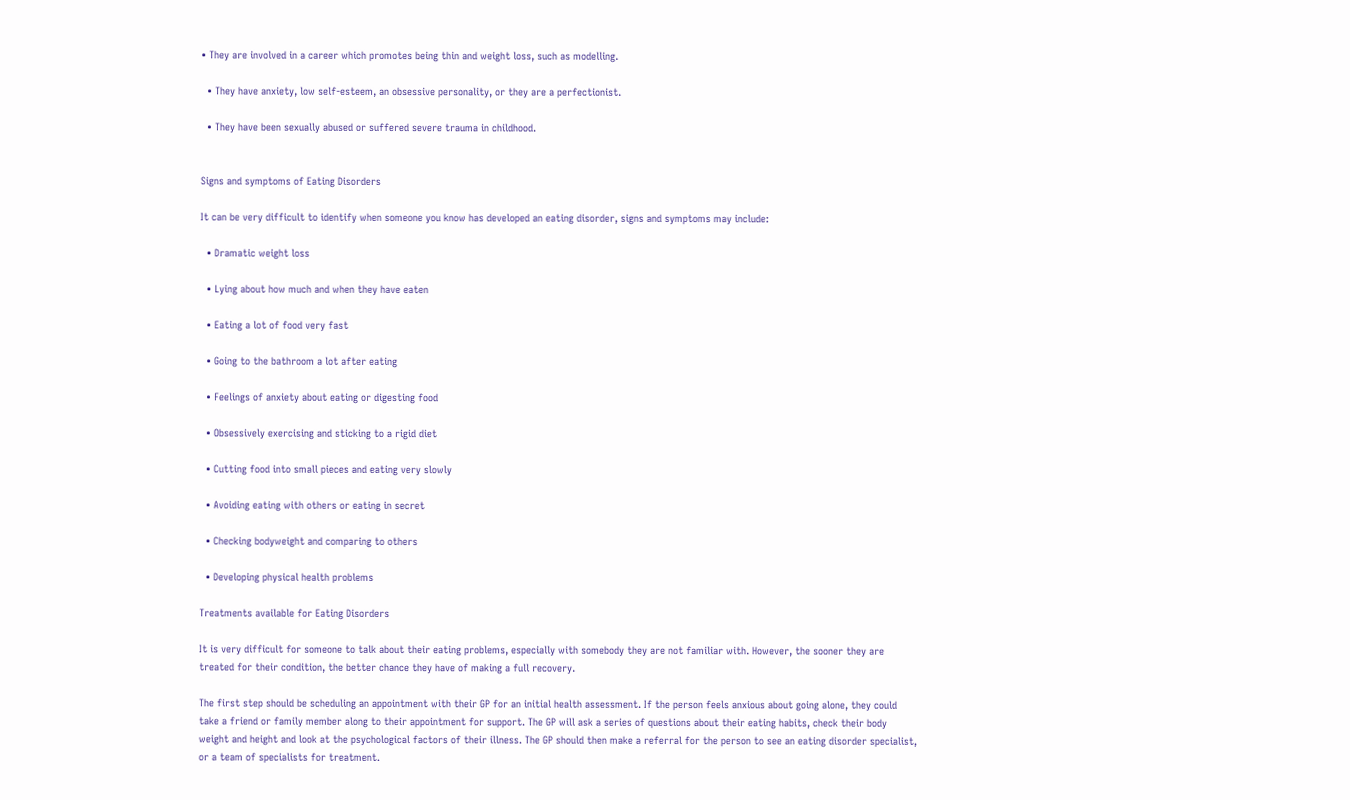• They are involved in a career which promotes being thin and weight loss, such as modelling.

  • They have anxiety, low self-esteem, an obsessive personality, or they are a perfectionist.

  • They have been sexually abused or suffered severe trauma in childhood.


Signs and symptoms of Eating Disorders

It can be very difficult to identify when someone you know has developed an eating disorder, signs and symptoms may include:

  • Dramatic weight loss

  • Lying about how much and when they have eaten

  • Eating a lot of food very fast

  • Going to the bathroom a lot after eating

  • Feelings of anxiety about eating or digesting food

  • Obsessively exercising and sticking to a rigid diet

  • Cutting food into small pieces and eating very slowly

  • Avoiding eating with others or eating in secret

  • Checking bodyweight and comparing to others

  • Developing physical health problems

Treatments available for Eating Disorders

It is very difficult for someone to talk about their eating problems, especially with somebody they are not familiar with. However, the sooner they are treated for their condition, the better chance they have of making a full recovery.

The first step should be scheduling an appointment with their GP for an initial health assessment. If the person feels anxious about going alone, they could take a friend or family member along to their appointment for support. The GP will ask a series of questions about their eating habits, check their body weight and height and look at the psychological factors of their illness. The GP should then make a referral for the person to see an eating disorder specialist, or a team of specialists for treatment.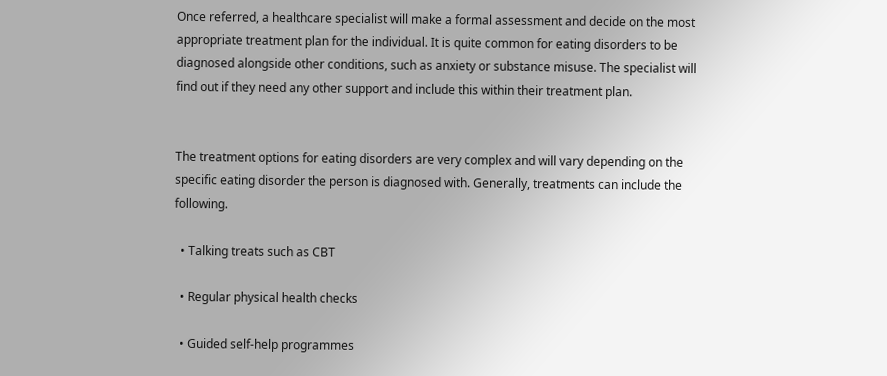Once referred, a healthcare specialist will make a formal assessment and decide on the most appropriate treatment plan for the individual. It is quite common for eating disorders to be diagnosed alongside other conditions, such as anxiety or substance misuse. The specialist will find out if they need any other support and include this within their treatment plan.


The treatment options for eating disorders are very complex and will vary depending on the specific eating disorder the person is diagnosed with. Generally, treatments can include the following.

  • Talking treats such as CBT

  • Regular physical health checks

  • Guided self-help programmes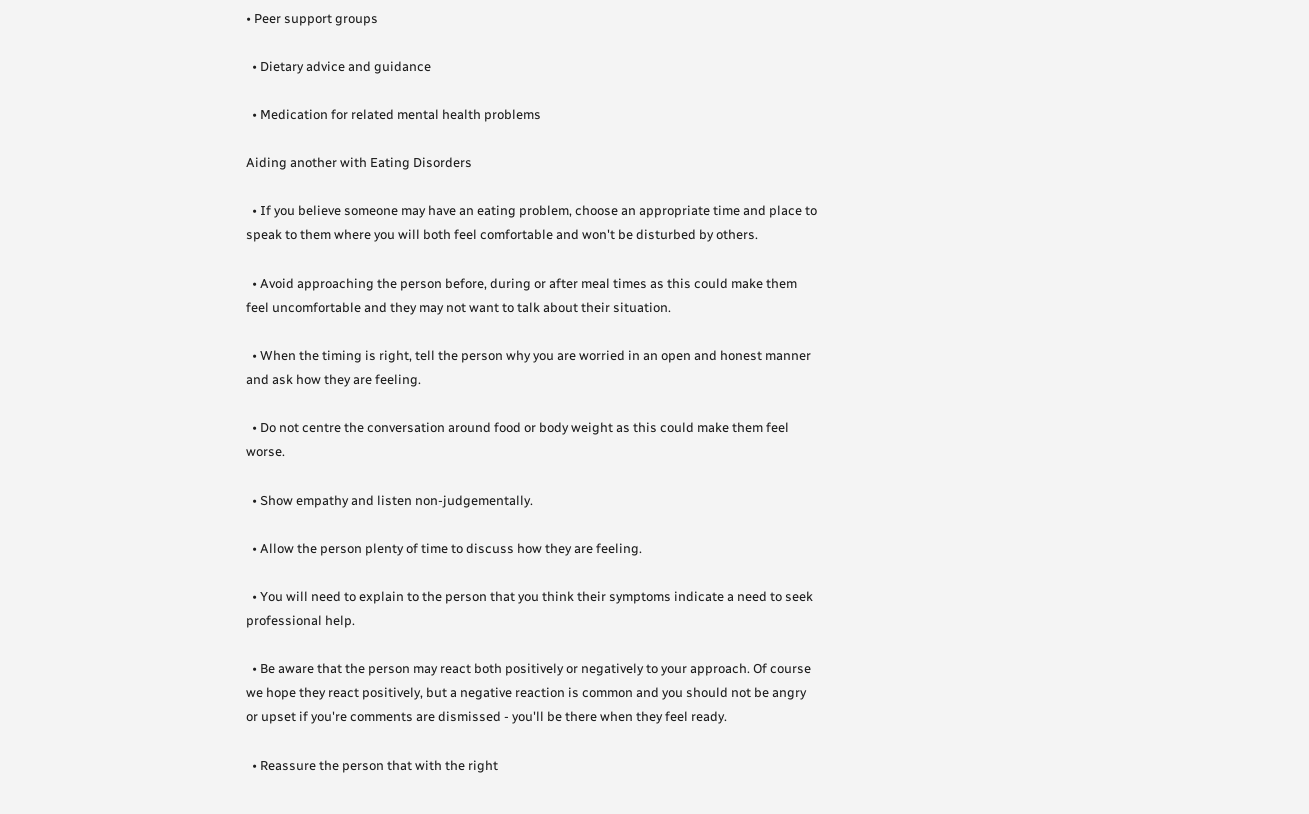• Peer support groups

  • Dietary advice and guidance

  • Medication for related mental health problems

Aiding another with Eating Disorders

  • If you believe someone may have an eating problem, choose an appropriate time and place to speak to them where you will both feel comfortable and won't be disturbed by others.

  • Avoid approaching the person before, during or after meal times as this could make them feel uncomfortable and they may not want to talk about their situation.

  • When the timing is right, tell the person why you are worried in an open and honest manner and ask how they are feeling.

  • Do not centre the conversation around food or body weight as this could make them feel worse.

  • Show empathy and listen non-judgementally.

  • Allow the person plenty of time to discuss how they are feeling.

  • You will need to explain to the person that you think their symptoms indicate a need to seek professional help.

  • Be aware that the person may react both positively or negatively to your approach. Of course we hope they react positively, but a negative reaction is common and you should not be angry or upset if you're comments are dismissed - you'll be there when they feel ready.

  • Reassure the person that with the right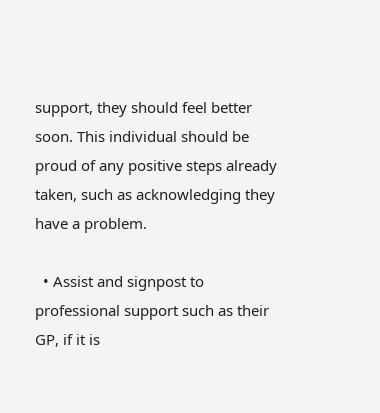support, they should feel better soon. This individual should be proud of any positive steps already taken, such as acknowledging they have a problem.

  • Assist and signpost to professional support such as their GP, if it is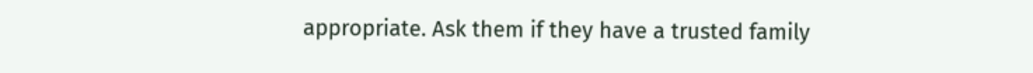appropriate. Ask them if they have a trusted family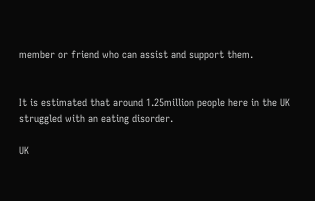member or friend who can assist and support them.


It is estimated that around 1.25million people here in the UK struggled with an eating disorder.

UK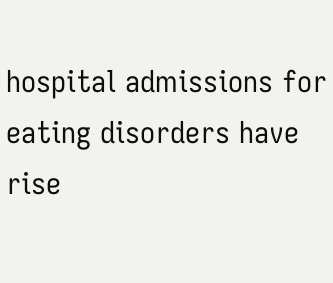hospital admissions for eating disorders have rise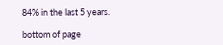84% in the last 5 years.

bottom of page